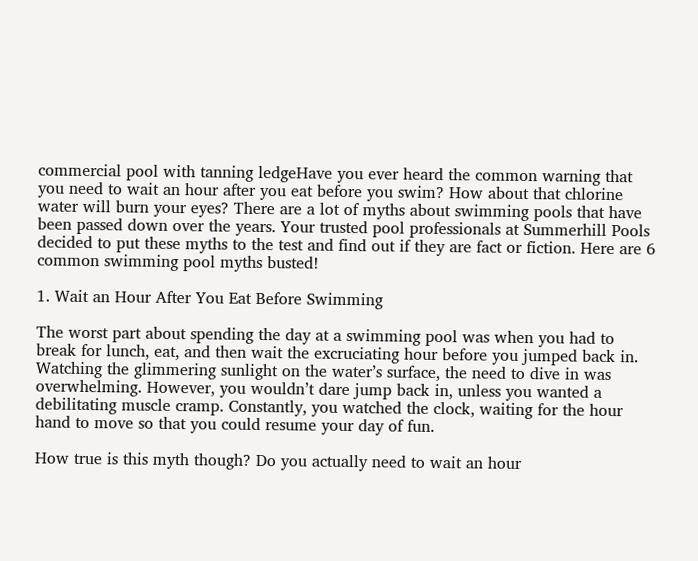commercial pool with tanning ledgeHave you ever heard the common warning that you need to wait an hour after you eat before you swim? How about that chlorine water will burn your eyes? There are a lot of myths about swimming pools that have been passed down over the years. Your trusted pool professionals at Summerhill Pools decided to put these myths to the test and find out if they are fact or fiction. Here are 6 common swimming pool myths busted!

1. Wait an Hour After You Eat Before Swimming

The worst part about spending the day at a swimming pool was when you had to break for lunch, eat, and then wait the excruciating hour before you jumped back in. Watching the glimmering sunlight on the water’s surface, the need to dive in was overwhelming. However, you wouldn’t dare jump back in, unless you wanted a debilitating muscle cramp. Constantly, you watched the clock, waiting for the hour hand to move so that you could resume your day of fun.

How true is this myth though? Do you actually need to wait an hour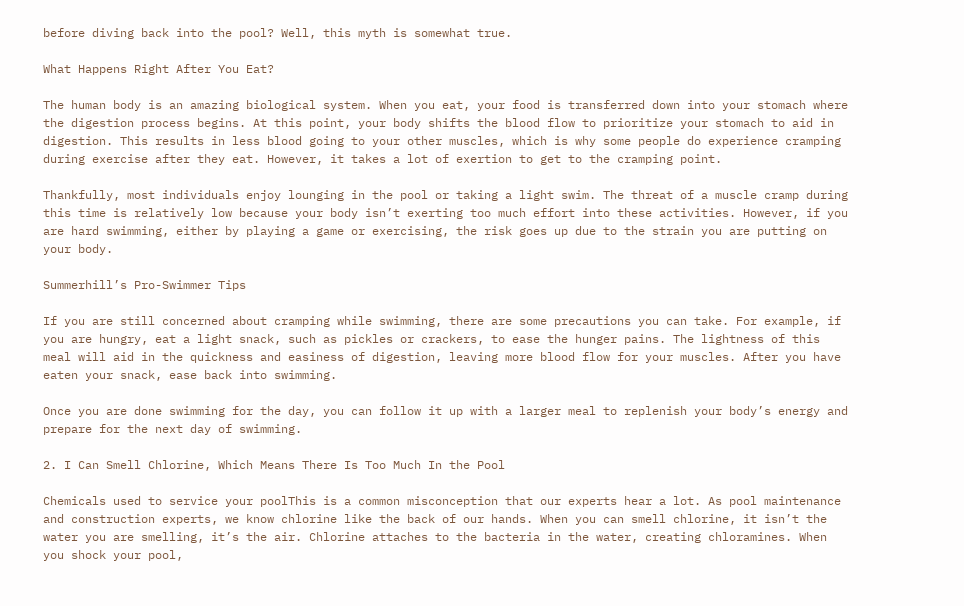before diving back into the pool? Well, this myth is somewhat true.

What Happens Right After You Eat?

The human body is an amazing biological system. When you eat, your food is transferred down into your stomach where the digestion process begins. At this point, your body shifts the blood flow to prioritize your stomach to aid in digestion. This results in less blood going to your other muscles, which is why some people do experience cramping during exercise after they eat. However, it takes a lot of exertion to get to the cramping point.

Thankfully, most individuals enjoy lounging in the pool or taking a light swim. The threat of a muscle cramp during this time is relatively low because your body isn’t exerting too much effort into these activities. However, if you are hard swimming, either by playing a game or exercising, the risk goes up due to the strain you are putting on your body.

Summerhill’s Pro-Swimmer Tips

If you are still concerned about cramping while swimming, there are some precautions you can take. For example, if you are hungry, eat a light snack, such as pickles or crackers, to ease the hunger pains. The lightness of this meal will aid in the quickness and easiness of digestion, leaving more blood flow for your muscles. After you have eaten your snack, ease back into swimming.

Once you are done swimming for the day, you can follow it up with a larger meal to replenish your body’s energy and prepare for the next day of swimming.

2. I Can Smell Chlorine, Which Means There Is Too Much In the Pool

Chemicals used to service your poolThis is a common misconception that our experts hear a lot. As pool maintenance and construction experts, we know chlorine like the back of our hands. When you can smell chlorine, it isn’t the water you are smelling, it’s the air. Chlorine attaches to the bacteria in the water, creating chloramines. When you shock your pool,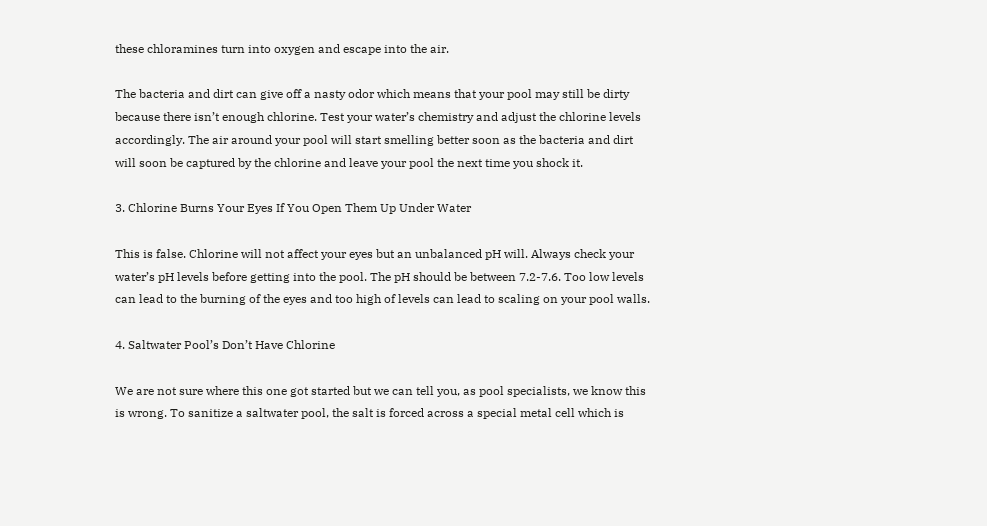these chloramines turn into oxygen and escape into the air.

The bacteria and dirt can give off a nasty odor which means that your pool may still be dirty because there isn’t enough chlorine. Test your water’s chemistry and adjust the chlorine levels accordingly. The air around your pool will start smelling better soon as the bacteria and dirt will soon be captured by the chlorine and leave your pool the next time you shock it.

3. Chlorine Burns Your Eyes If You Open Them Up Under Water

This is false. Chlorine will not affect your eyes but an unbalanced pH will. Always check your water’s pH levels before getting into the pool. The pH should be between 7.2-7.6. Too low levels can lead to the burning of the eyes and too high of levels can lead to scaling on your pool walls.

4. Saltwater Pool’s Don’t Have Chlorine

We are not sure where this one got started but we can tell you, as pool specialists, we know this is wrong. To sanitize a saltwater pool, the salt is forced across a special metal cell which is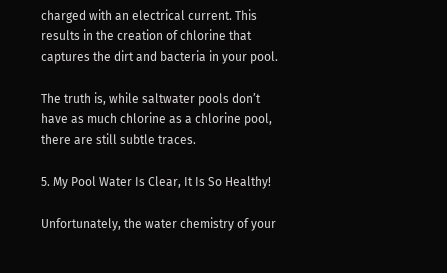charged with an electrical current. This results in the creation of chlorine that captures the dirt and bacteria in your pool.

The truth is, while saltwater pools don’t have as much chlorine as a chlorine pool, there are still subtle traces.

5. My Pool Water Is Clear, It Is So Healthy!

Unfortunately, the water chemistry of your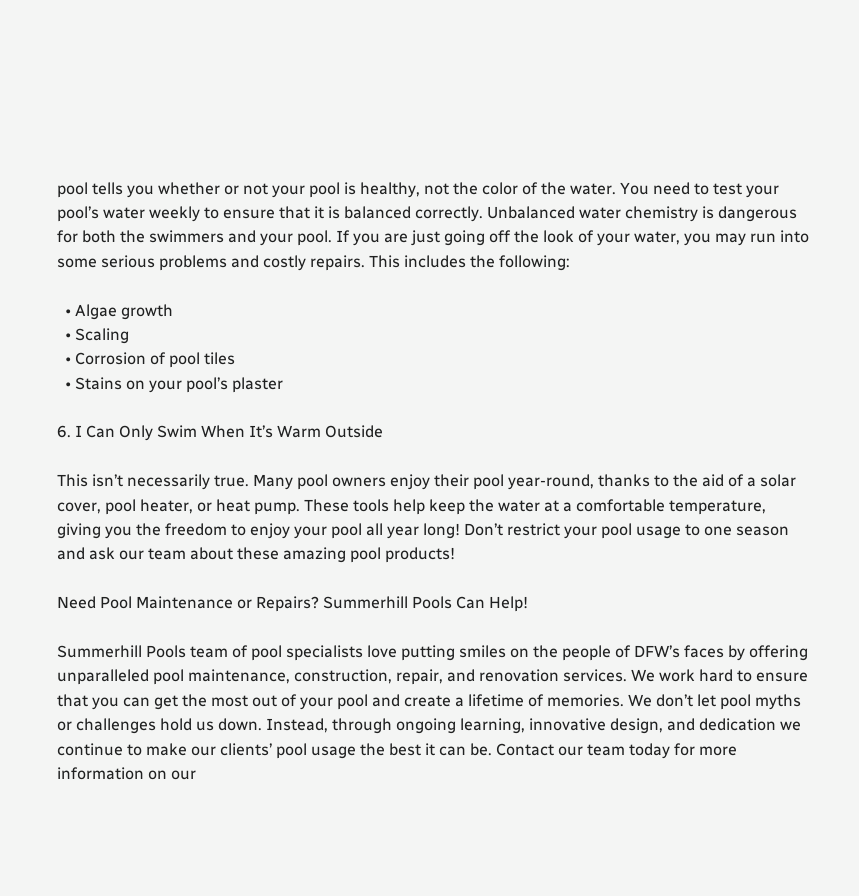pool tells you whether or not your pool is healthy, not the color of the water. You need to test your pool’s water weekly to ensure that it is balanced correctly. Unbalanced water chemistry is dangerous for both the swimmers and your pool. If you are just going off the look of your water, you may run into some serious problems and costly repairs. This includes the following:

  • Algae growth
  • Scaling
  • Corrosion of pool tiles
  • Stains on your pool’s plaster

6. I Can Only Swim When It’s Warm Outside

This isn’t necessarily true. Many pool owners enjoy their pool year-round, thanks to the aid of a solar cover, pool heater, or heat pump. These tools help keep the water at a comfortable temperature, giving you the freedom to enjoy your pool all year long! Don’t restrict your pool usage to one season and ask our team about these amazing pool products!

Need Pool Maintenance or Repairs? Summerhill Pools Can Help!

Summerhill Pools team of pool specialists love putting smiles on the people of DFW’s faces by offering unparalleled pool maintenance, construction, repair, and renovation services. We work hard to ensure that you can get the most out of your pool and create a lifetime of memories. We don’t let pool myths or challenges hold us down. Instead, through ongoing learning, innovative design, and dedication we continue to make our clients’ pool usage the best it can be. Contact our team today for more information on our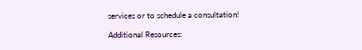services or to schedule a consultation!

Additional Resources: